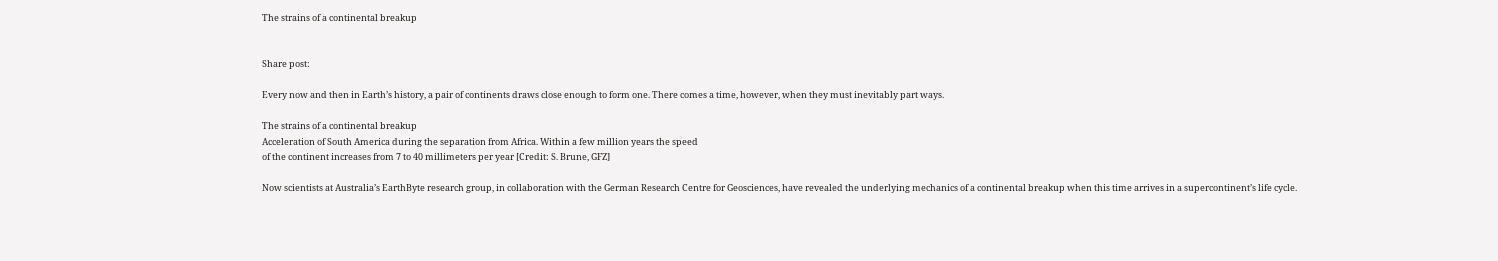The strains of a continental breakup


Share post:

Every now and then in Earth’s history, a pair of continents draws close enough to form one. There comes a time, however, when they must inevitably part ways.

The strains of a continental breakup
Acceleration of South America during the separation from Africa. Within a few million years the speed
of the continent increases from 7 to 40 millimeters per year [Credit: S. Brune, GFZ]

Now scientists at Australia’s EarthByte research group, in collaboration with the German Research Centre for Geosciences, have revealed the underlying mechanics of a continental breakup when this time arrives in a supercontinent’s life cycle.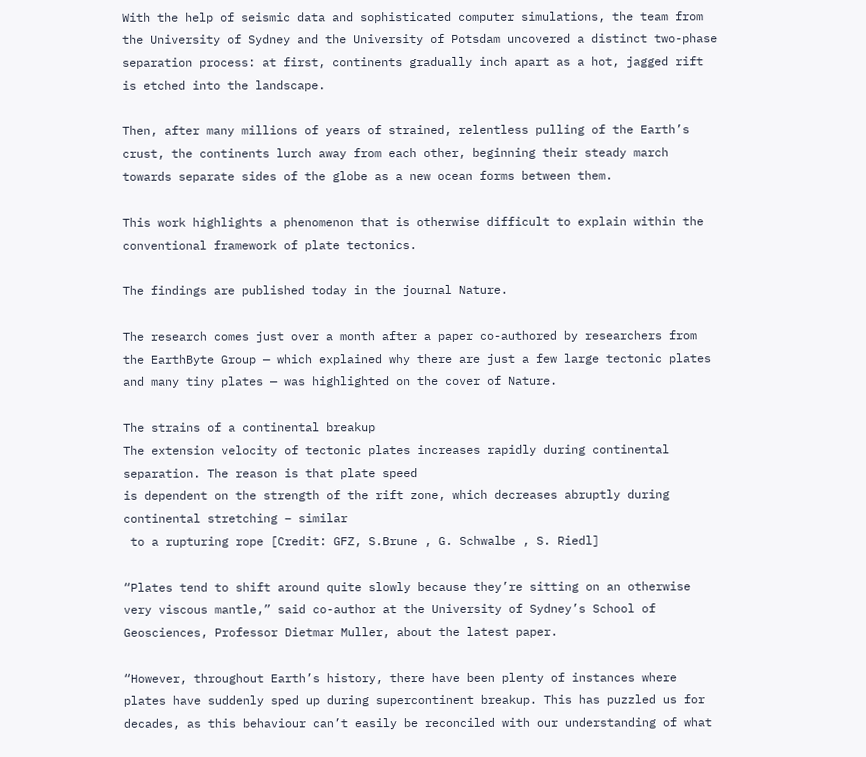With the help of seismic data and sophisticated computer simulations, the team from the University of Sydney and the University of Potsdam uncovered a distinct two-phase separation process: at first, continents gradually inch apart as a hot, jagged rift is etched into the landscape.

Then, after many millions of years of strained, relentless pulling of the Earth’s crust, the continents lurch away from each other, beginning their steady march towards separate sides of the globe as a new ocean forms between them.

This work highlights a phenomenon that is otherwise difficult to explain within the conventional framework of plate tectonics.

The findings are published today in the journal Nature.

The research comes just over a month after a paper co-authored by researchers from the EarthByte Group — which explained why there are just a few large tectonic plates and many tiny plates — was highlighted on the cover of Nature.

The strains of a continental breakup
The extension velocity of tectonic plates increases rapidly during continental separation. The reason is that plate speed
is dependent on the strength of the rift zone, which decreases abruptly during continental stretching – similar
 to a rupturing rope [Credit: GFZ, S.Brune , G. Schwalbe , S. Riedl]

“Plates tend to shift around quite slowly because they’re sitting on an otherwise very viscous mantle,” said co-author at the University of Sydney’s School of Geosciences, Professor Dietmar Muller, about the latest paper.

“However, throughout Earth’s history, there have been plenty of instances where plates have suddenly sped up during supercontinent breakup. This has puzzled us for decades, as this behaviour can’t easily be reconciled with our understanding of what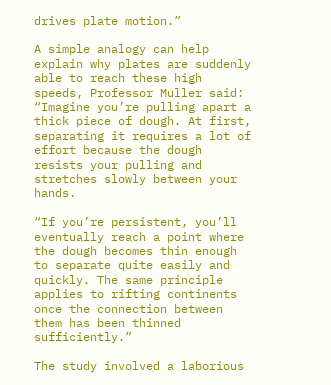drives plate motion.”

A simple analogy can help explain why plates are suddenly able to reach these high speeds, Professor Muller said: “Imagine you’re pulling apart a thick piece of dough. At first, separating it requires a lot of effort because the dough resists your pulling and stretches slowly between your hands.

“If you’re persistent, you’ll eventually reach a point where the dough becomes thin enough to separate quite easily and quickly. The same principle applies to rifting continents once the connection between them has been thinned sufficiently.”

The study involved a laborious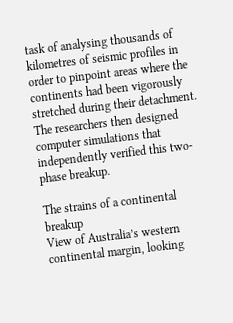task of analysing thousands of kilometres of seismic profiles in order to pinpoint areas where the continents had been vigorously stretched during their detachment. The researchers then designed computer simulations that independently verified this two-phase breakup.

The strains of a continental breakup
View of Australia’s western continental margin, looking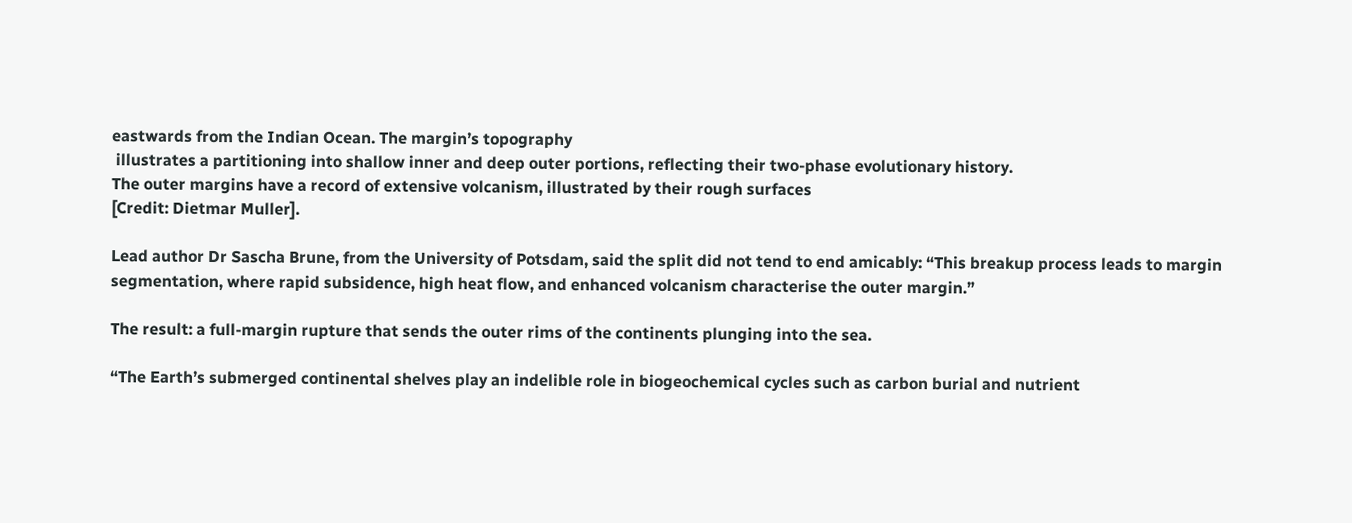eastwards from the Indian Ocean. The margin’s topography
 illustrates a partitioning into shallow inner and deep outer portions, reflecting their two-phase evolutionary history.
The outer margins have a record of extensive volcanism, illustrated by their rough surfaces
[Credit: Dietmar Muller].

Lead author Dr Sascha Brune, from the University of Potsdam, said the split did not tend to end amicably: “This breakup process leads to margin segmentation, where rapid subsidence, high heat flow, and enhanced volcanism characterise the outer margin.”

The result: a full-margin rupture that sends the outer rims of the continents plunging into the sea.

“The Earth’s submerged continental shelves play an indelible role in biogeochemical cycles such as carbon burial and nutrient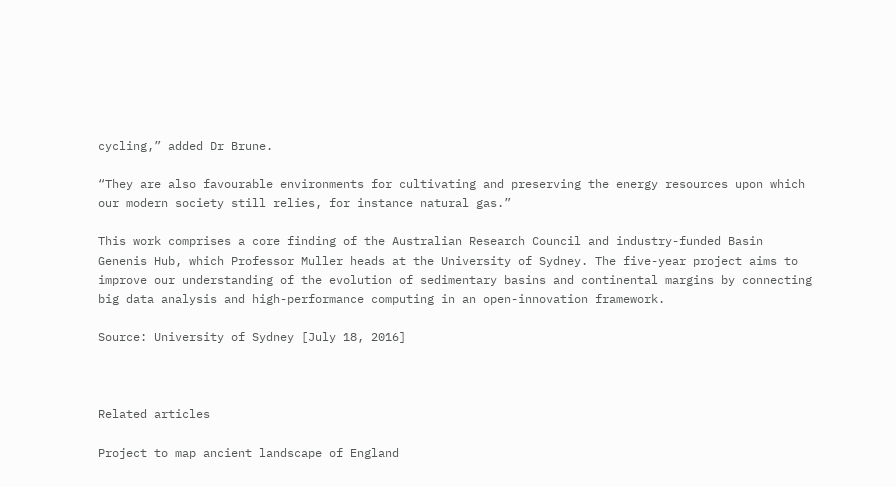cycling,” added Dr Brune.

“They are also favourable environments for cultivating and preserving the energy resources upon which our modern society still relies, for instance natural gas.”

This work comprises a core finding of the Australian Research Council and industry-funded Basin Genenis Hub, which Professor Muller heads at the University of Sydney. The five-year project aims to improve our understanding of the evolution of sedimentary basins and continental margins by connecting big data analysis and high-performance computing in an open-innovation framework.

Source: University of Sydney [July 18, 2016]



Related articles

Project to map ancient landscape of England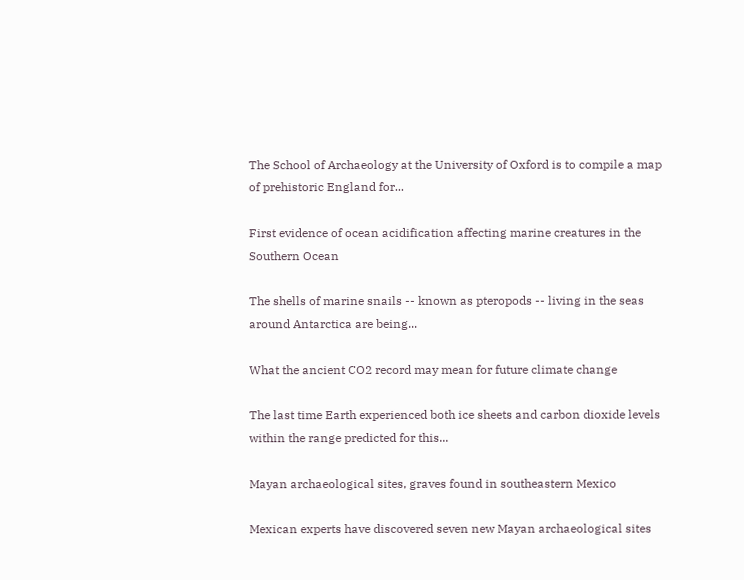The School of Archaeology at the University of Oxford is to compile a map of prehistoric England for...

First evidence of ocean acidification affecting marine creatures in the Southern Ocean

The shells of marine snails -- known as pteropods -- living in the seas around Antarctica are being...

What the ancient CO2 record may mean for future climate change

The last time Earth experienced both ice sheets and carbon dioxide levels within the range predicted for this...

Mayan archaeological sites, graves found in southeastern Mexico

Mexican experts have discovered seven new Mayan archaeological sites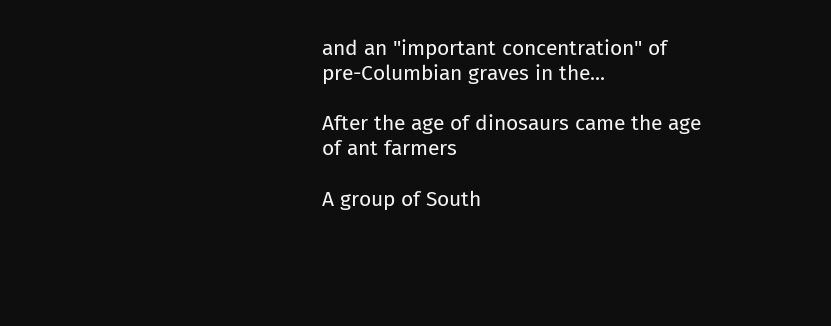and an "important concentration" of pre-Columbian graves in the...

After the age of dinosaurs came the age of ant farmers

A group of South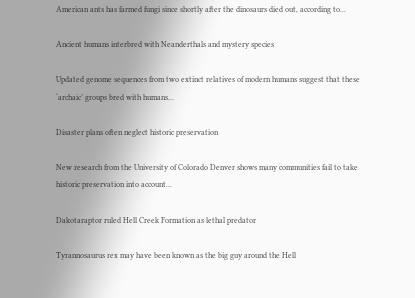American ants has farmed fungi since shortly after the dinosaurs died out, according to...

Ancient humans interbred with Neanderthals and mystery species

Updated genome sequences from two extinct relatives of modern humans suggest that these ‘archaic’ groups bred with humans...

Disaster plans often neglect historic preservation

New research from the University of Colorado Denver shows many communities fail to take historic preservation into account...

Dakotaraptor ruled Hell Creek Formation as lethal predator

Tyrannosaurus rex may have been known as the big guy around the Hell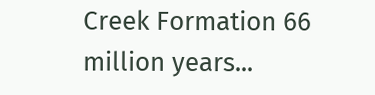Creek Formation 66 million years...